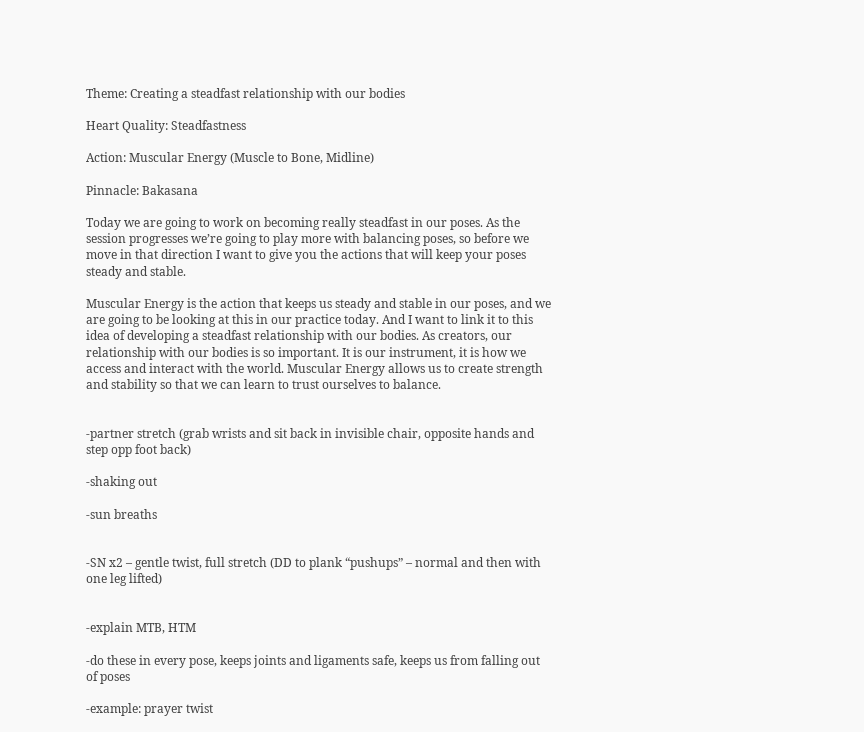Theme: Creating a steadfast relationship with our bodies

Heart Quality: Steadfastness

Action: Muscular Energy (Muscle to Bone, Midline)

Pinnacle: Bakasana

Today we are going to work on becoming really steadfast in our poses. As the session progresses we’re going to play more with balancing poses, so before we move in that direction I want to give you the actions that will keep your poses steady and stable.

Muscular Energy is the action that keeps us steady and stable in our poses, and we are going to be looking at this in our practice today. And I want to link it to this idea of developing a steadfast relationship with our bodies. As creators, our relationship with our bodies is so important. It is our instrument, it is how we access and interact with the world. Muscular Energy allows us to create strength and stability so that we can learn to trust ourselves to balance.


-partner stretch (grab wrists and sit back in invisible chair, opposite hands and step opp foot back)

-shaking out

-sun breaths


-SN x2 – gentle twist, full stretch (DD to plank “pushups” – normal and then with one leg lifted)


-explain MTB, HTM

-do these in every pose, keeps joints and ligaments safe, keeps us from falling out of poses

-example: prayer twist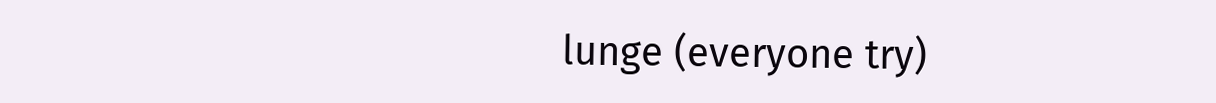lunge (everyone try)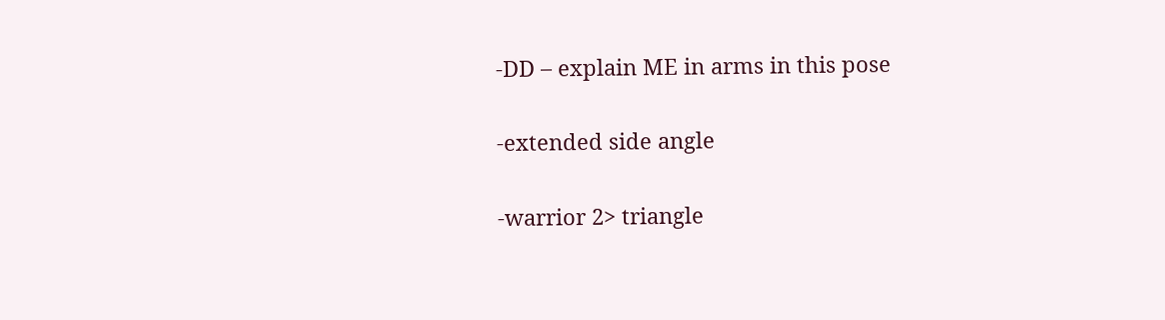-DD – explain ME in arms in this pose

-extended side angle

-warrior 2> triangle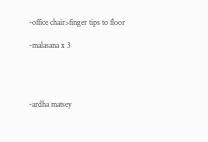-office chair>finger tips to floor

-malasana x 3




-ardha matsey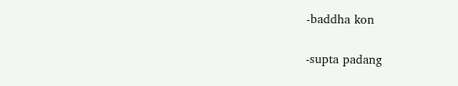-baddha kon

-supta padang